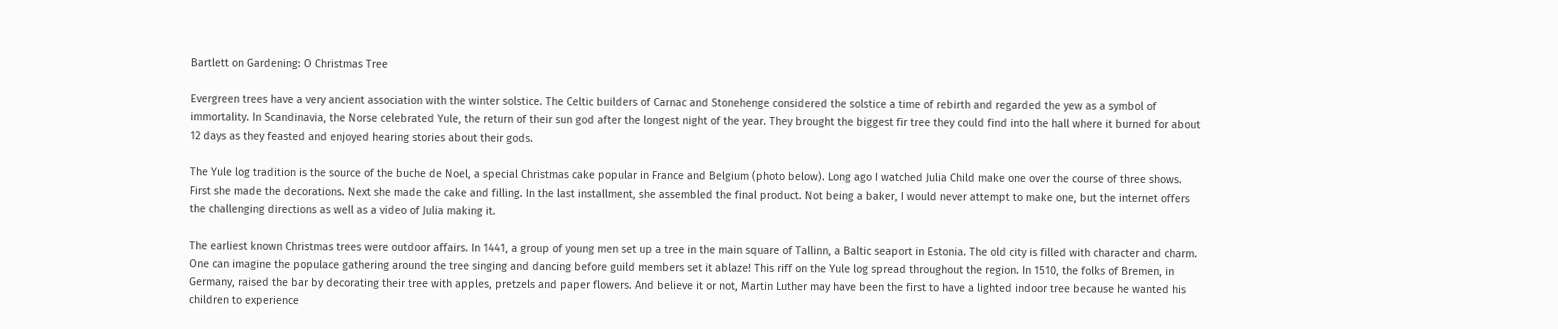Bartlett on Gardening: O Christmas Tree

Evergreen trees have a very ancient association with the winter solstice. The Celtic builders of Carnac and Stonehenge considered the solstice a time of rebirth and regarded the yew as a symbol of immortality. In Scandinavia, the Norse celebrated Yule, the return of their sun god after the longest night of the year. They brought the biggest fir tree they could find into the hall where it burned for about 12 days as they feasted and enjoyed hearing stories about their gods.

The Yule log tradition is the source of the buche de Noel, a special Christmas cake popular in France and Belgium (photo below). Long ago I watched Julia Child make one over the course of three shows. First she made the decorations. Next she made the cake and filling. In the last installment, she assembled the final product. Not being a baker, I would never attempt to make one, but the internet offers the challenging directions as well as a video of Julia making it.

The earliest known Christmas trees were outdoor affairs. In 1441, a group of young men set up a tree in the main square of Tallinn, a Baltic seaport in Estonia. The old city is filled with character and charm. One can imagine the populace gathering around the tree singing and dancing before guild members set it ablaze! This riff on the Yule log spread throughout the region. In 1510, the folks of Bremen, in Germany, raised the bar by decorating their tree with apples, pretzels and paper flowers. And believe it or not, Martin Luther may have been the first to have a lighted indoor tree because he wanted his children to experience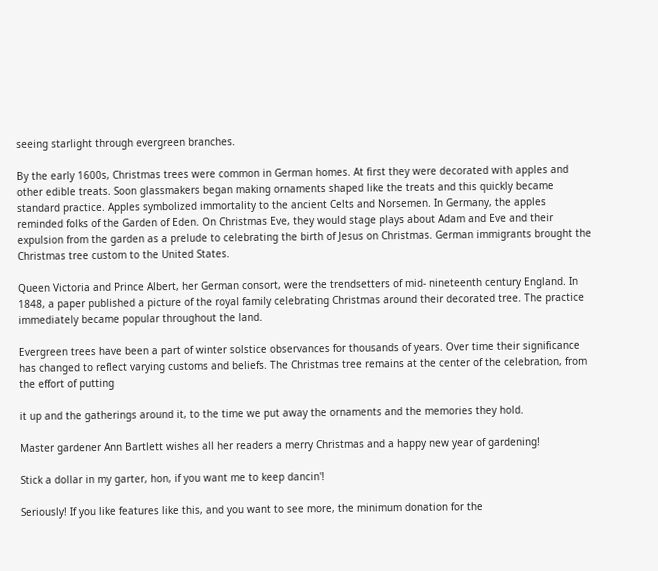seeing starlight through evergreen branches.

By the early 1600s, Christmas trees were common in German homes. At first they were decorated with apples and other edible treats. Soon glassmakers began making ornaments shaped like the treats and this quickly became standard practice. Apples symbolized immortality to the ancient Celts and Norsemen. In Germany, the apples reminded folks of the Garden of Eden. On Christmas Eve, they would stage plays about Adam and Eve and their expulsion from the garden as a prelude to celebrating the birth of Jesus on Christmas. German immigrants brought the Christmas tree custom to the United States.

Queen Victoria and Prince Albert, her German consort, were the trendsetters of mid- nineteenth century England. In 1848, a paper published a picture of the royal family celebrating Christmas around their decorated tree. The practice immediately became popular throughout the land.

Evergreen trees have been a part of winter solstice observances for thousands of years. Over time their significance has changed to reflect varying customs and beliefs. The Christmas tree remains at the center of the celebration, from the effort of putting

it up and the gatherings around it, to the time we put away the ornaments and the memories they hold.

Master gardener Ann Bartlett wishes all her readers a merry Christmas and a happy new year of gardening!

Stick a dollar in my garter, hon, if you want me to keep dancin'!

Seriously! If you like features like this, and you want to see more, the minimum donation for the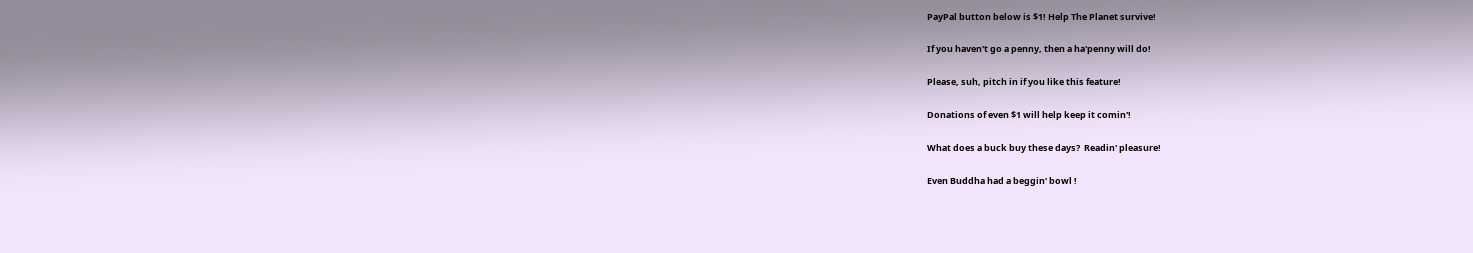PayPal button below is $1! Help The Planet survive!

If you haven't go a penny, then a ha'penny will do!

Please, suh, pitch in if you like this feature!

Donations of even $1 will help keep it comin'!

What does a buck buy these days?  Readin' pleasure!

Even Buddha had a beggin' bowl !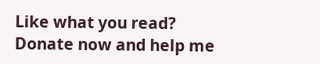Like what you read? Donate now and help me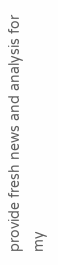provide fresh news and analysis for my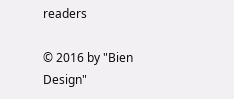readers

© 2016 by "Bien Design"